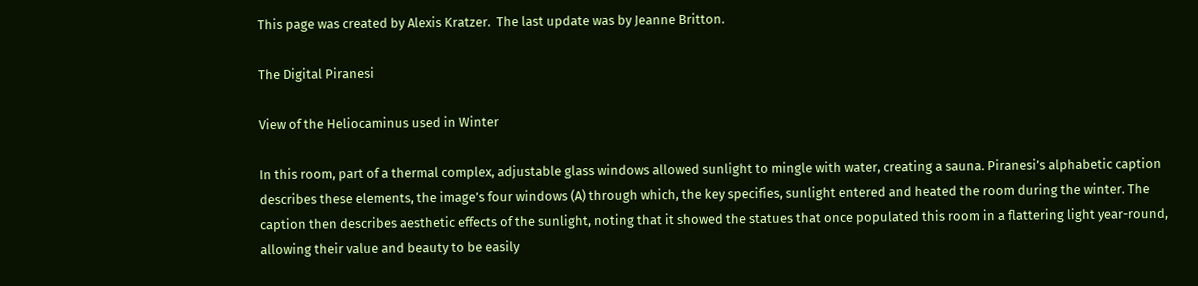This page was created by Alexis Kratzer.  The last update was by Jeanne Britton.

The Digital Piranesi

View of the Heliocaminus used in Winter

In this room, part of a thermal complex, adjustable glass windows allowed sunlight to mingle with water, creating a sauna. Piranesi’s alphabetic caption describes these elements, the image’s four windows (A) through which, the key specifies, sunlight entered and heated the room during the winter. The caption then describes aesthetic effects of the sunlight, noting that it showed the statues that once populated this room in a flattering light year-round, allowing their value and beauty to be easily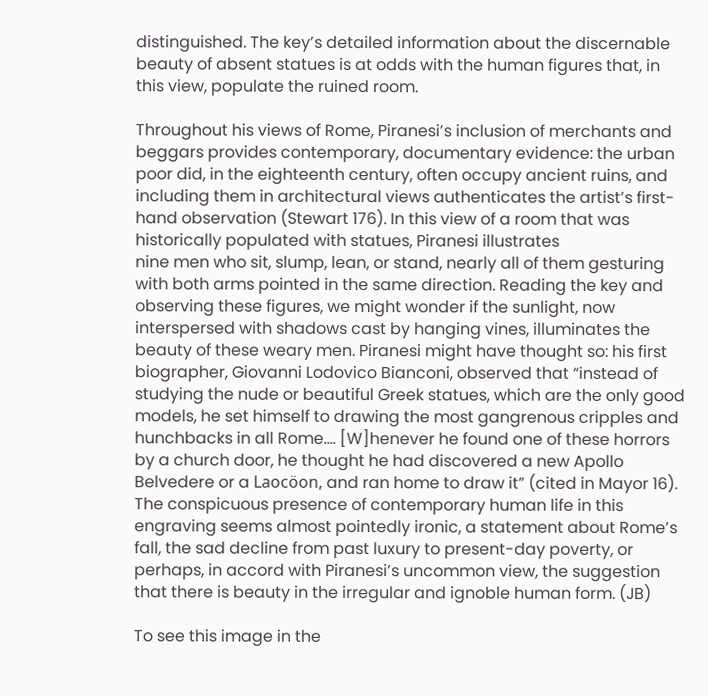distinguished. The key’s detailed information about the discernable beauty of absent statues is at odds with the human figures that, in this view, populate the ruined room.

Throughout his views of Rome, Piranesi’s inclusion of merchants and beggars provides contemporary, documentary evidence: the urban poor did, in the eighteenth century, often occupy ancient ruins, and including them in architectural views authenticates the artist’s first-hand observation (Stewart 176). In this view of a room that was historically populated with statues, Piranesi illustrates
nine men who sit, slump, lean, or stand, nearly all of them gesturing with both arms pointed in the same direction. Reading the key and observing these figures, we might wonder if the sunlight, now interspersed with shadows cast by hanging vines, illuminates the beauty of these weary men. Piranesi might have thought so: his first biographer, Giovanni Lodovico Bianconi, observed that “instead of studying the nude or beautiful Greek statues, which are the only good models, he set himself to drawing the most gangrenous cripples and hunchbacks in all Rome…. [W]henever he found one of these horrors by a church door, he thought he had discovered a new Apollo Belvedere or a Laocöon, and ran home to draw it” (cited in Mayor 16). The conspicuous presence of contemporary human life in this engraving seems almost pointedly ironic, a statement about Rome’s fall, the sad decline from past luxury to present-day poverty, or perhaps, in accord with Piranesi’s uncommon view, the suggestion that there is beauty in the irregular and ignoble human form. (JB)

To see this image in the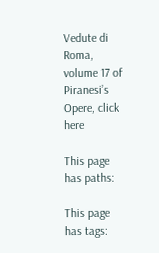Vedute di Roma, volume 17 of Piranesi’s Opere, click here

This page has paths:

This page has tags: